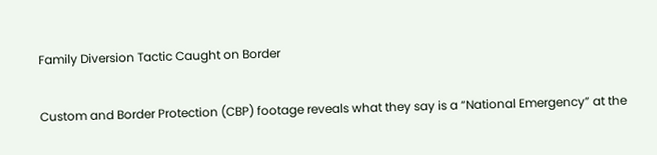Family Diversion Tactic Caught on Border

Custom and Border Protection (CBP) footage reveals what they say is a “National Emergency” at the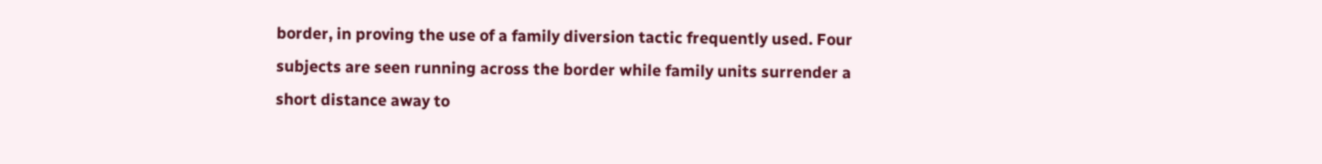border, in proving the use of a family diversion tactic frequently used. Four subjects are seen running across the border while family units surrender a short distance away to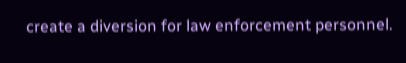create a diversion for law enforcement personnel.